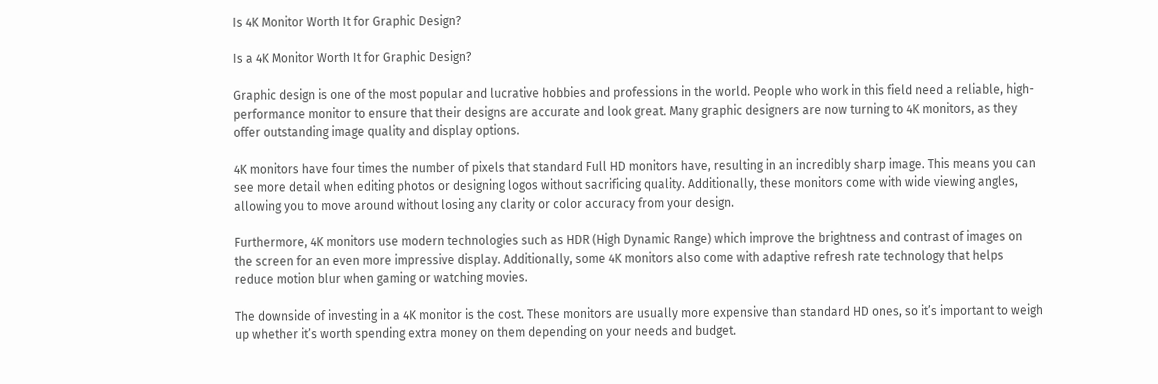Is 4K Monitor Worth It for Graphic Design?

Is a 4K Monitor Worth It for Graphic Design?

Graphic design is one of the most popular and lucrative hobbies and professions in the world. People who work in this field need a reliable, high-performance monitor to ensure that their designs are accurate and look great. Many graphic designers are now turning to 4K monitors, as they offer outstanding image quality and display options.

4K monitors have four times the number of pixels that standard Full HD monitors have, resulting in an incredibly sharp image. This means you can see more detail when editing photos or designing logos without sacrificing quality. Additionally, these monitors come with wide viewing angles, allowing you to move around without losing any clarity or color accuracy from your design.

Furthermore, 4K monitors use modern technologies such as HDR (High Dynamic Range) which improve the brightness and contrast of images on the screen for an even more impressive display. Additionally, some 4K monitors also come with adaptive refresh rate technology that helps reduce motion blur when gaming or watching movies.

The downside of investing in a 4K monitor is the cost. These monitors are usually more expensive than standard HD ones, so it’s important to weigh up whether it’s worth spending extra money on them depending on your needs and budget.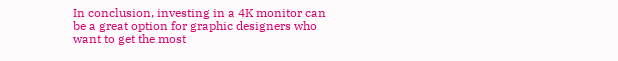In conclusion, investing in a 4K monitor can be a great option for graphic designers who want to get the most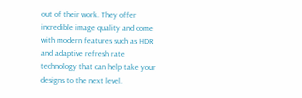out of their work. They offer incredible image quality and come with modern features such as HDR and adaptive refresh rate technology that can help take your designs to the next level.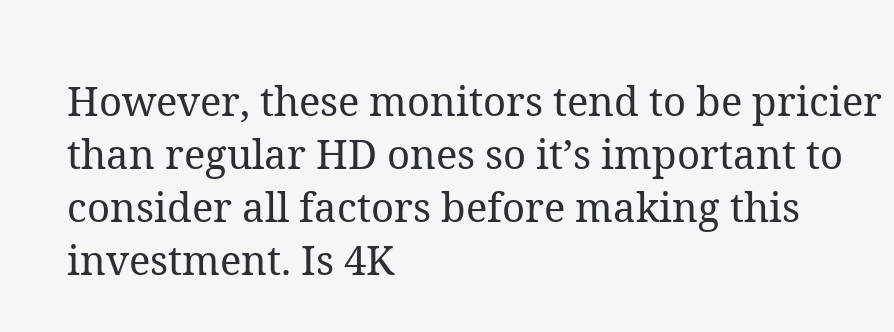However, these monitors tend to be pricier than regular HD ones so it’s important to consider all factors before making this investment. Is 4K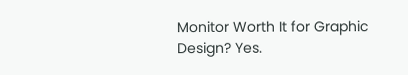Monitor Worth It for Graphic Design? Yes.